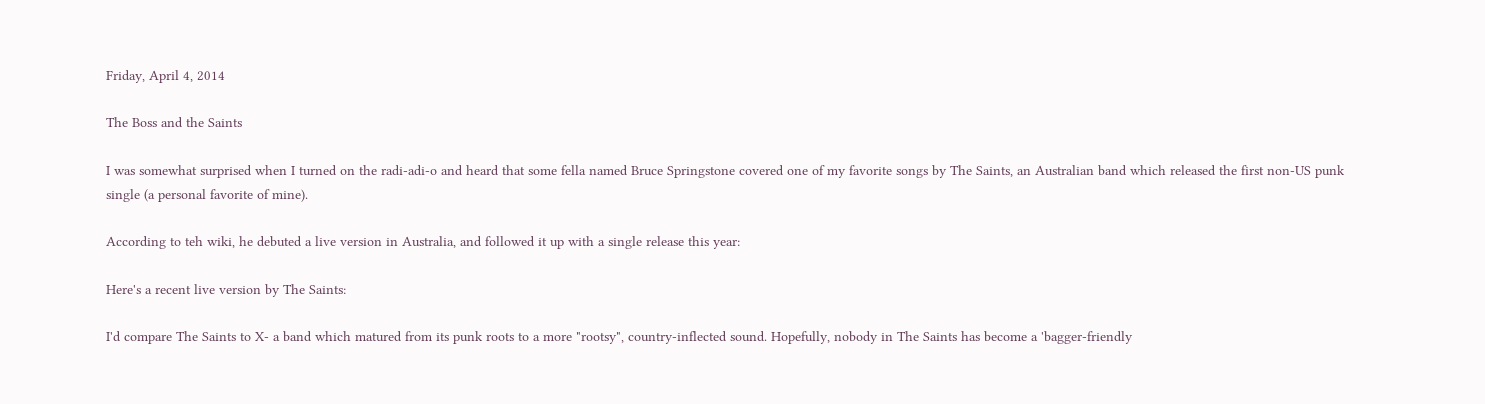Friday, April 4, 2014

The Boss and the Saints

I was somewhat surprised when I turned on the radi-adi-o and heard that some fella named Bruce Springstone covered one of my favorite songs by The Saints, an Australian band which released the first non-US punk single (a personal favorite of mine).

According to teh wiki, he debuted a live version in Australia, and followed it up with a single release this year:

Here's a recent live version by The Saints:

I'd compare The Saints to X- a band which matured from its punk roots to a more "rootsy", country-inflected sound. Hopefully, nobody in The Saints has become a 'bagger-friendly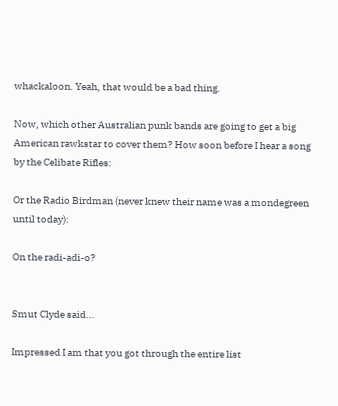whackaloon. Yeah, that would be a bad thing.

Now, which other Australian punk bands are going to get a big American rawkstar to cover them? How soon before I hear a song by the Celibate Rifles:

Or the Radio Birdman (never knew their name was a mondegreen until today):

On the radi-adi-o?


Smut Clyde said...

Impressed I am that you got through the entire list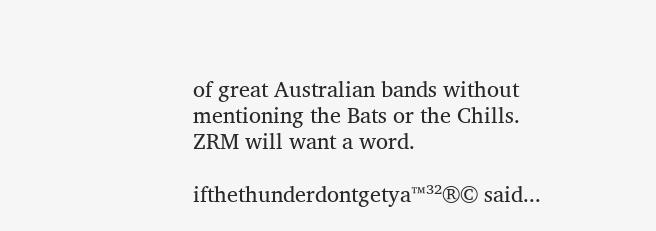of great Australian bands without mentioning the Bats or the Chills. ZRM will want a word.

ifthethunderdontgetya™³²®© said...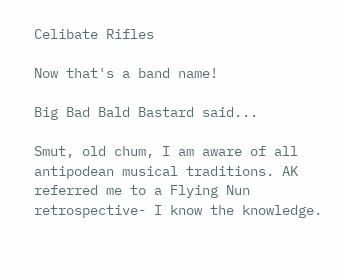Celibate Rifles

Now that's a band name!

Big Bad Bald Bastard said...

Smut, old chum, I am aware of all antipodean musical traditions. AK referred me to a Flying Nun retrospective- I know the knowledge.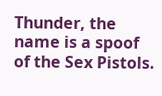Thunder, the name is a spoof of the Sex Pistols.